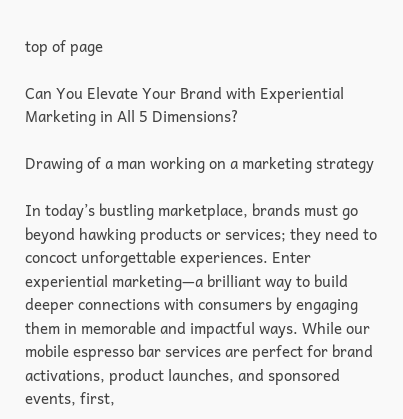top of page

Can You Elevate Your Brand with Experiential Marketing in All 5 Dimensions?

Drawing of a man working on a marketing strategy

In today’s bustling marketplace, brands must go beyond hawking products or services; they need to concoct unforgettable experiences. Enter experiential marketing—a brilliant way to build deeper connections with consumers by engaging them in memorable and impactful ways. While our mobile espresso bar services are perfect for brand activations, product launches, and sponsored events, first,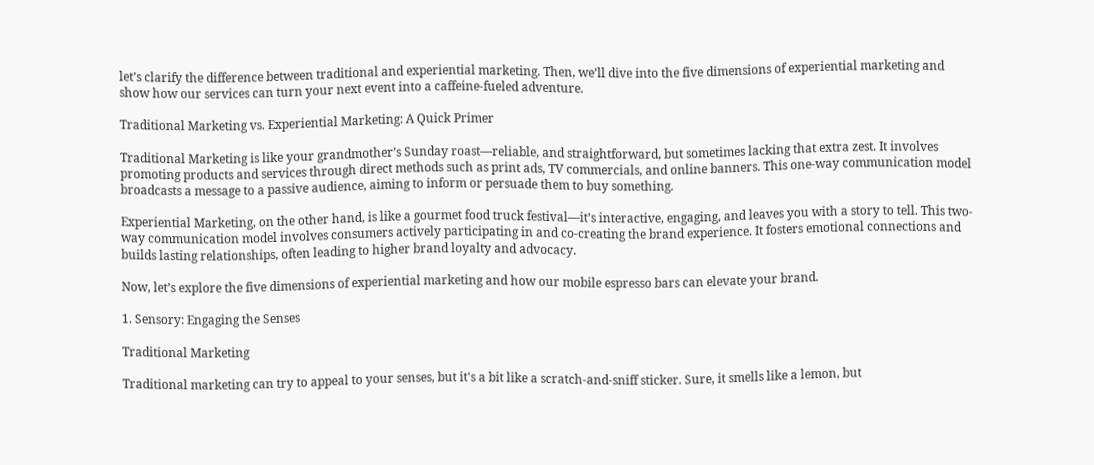let’s clarify the difference between traditional and experiential marketing. Then, we’ll dive into the five dimensions of experiential marketing and show how our services can turn your next event into a caffeine-fueled adventure.

Traditional Marketing vs. Experiential Marketing: A Quick Primer

Traditional Marketing is like your grandmother’s Sunday roast—reliable, and straightforward, but sometimes lacking that extra zest. It involves promoting products and services through direct methods such as print ads, TV commercials, and online banners. This one-way communication model broadcasts a message to a passive audience, aiming to inform or persuade them to buy something.

Experiential Marketing, on the other hand, is like a gourmet food truck festival—it’s interactive, engaging, and leaves you with a story to tell. This two-way communication model involves consumers actively participating in and co-creating the brand experience. It fosters emotional connections and builds lasting relationships, often leading to higher brand loyalty and advocacy.

Now, let’s explore the five dimensions of experiential marketing and how our mobile espresso bars can elevate your brand.

1. Sensory: Engaging the Senses

Traditional Marketing

Traditional marketing can try to appeal to your senses, but it's a bit like a scratch-and-sniff sticker. Sure, it smells like a lemon, but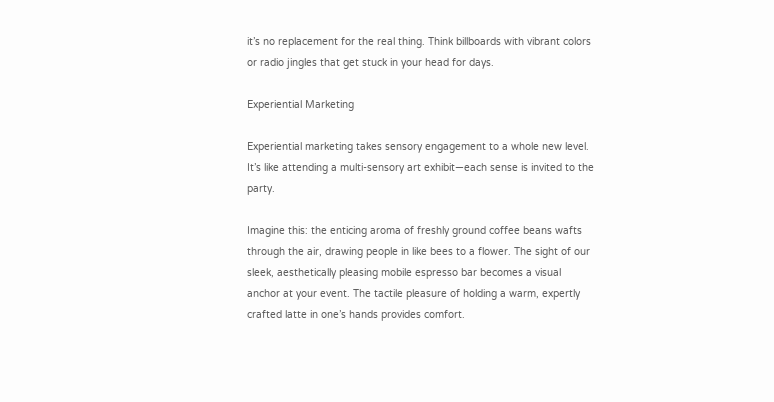it’s no replacement for the real thing. Think billboards with vibrant colors or radio jingles that get stuck in your head for days.

Experiential Marketing

Experiential marketing takes sensory engagement to a whole new level. It’s like attending a multi-sensory art exhibit—each sense is invited to the party.

Imagine this: the enticing aroma of freshly ground coffee beans wafts through the air, drawing people in like bees to a flower. The sight of our sleek, aesthetically pleasing mobile espresso bar becomes a visual anchor at your event. The tactile pleasure of holding a warm, expertly crafted latte in one’s hands provides comfort.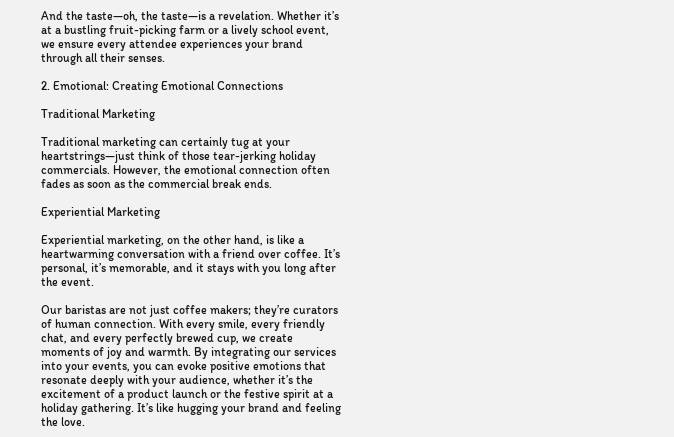And the taste—oh, the taste—is a revelation. Whether it’s at a bustling fruit-picking farm or a lively school event, we ensure every attendee experiences your brand through all their senses.

2. Emotional: Creating Emotional Connections

Traditional Marketing

Traditional marketing can certainly tug at your heartstrings—just think of those tear-jerking holiday commercials. However, the emotional connection often fades as soon as the commercial break ends.

Experiential Marketing

Experiential marketing, on the other hand, is like a heartwarming conversation with a friend over coffee. It’s personal, it’s memorable, and it stays with you long after the event.

Our baristas are not just coffee makers; they’re curators of human connection. With every smile, every friendly chat, and every perfectly brewed cup, we create moments of joy and warmth. By integrating our services into your events, you can evoke positive emotions that resonate deeply with your audience, whether it’s the excitement of a product launch or the festive spirit at a holiday gathering. It’s like hugging your brand and feeling the love.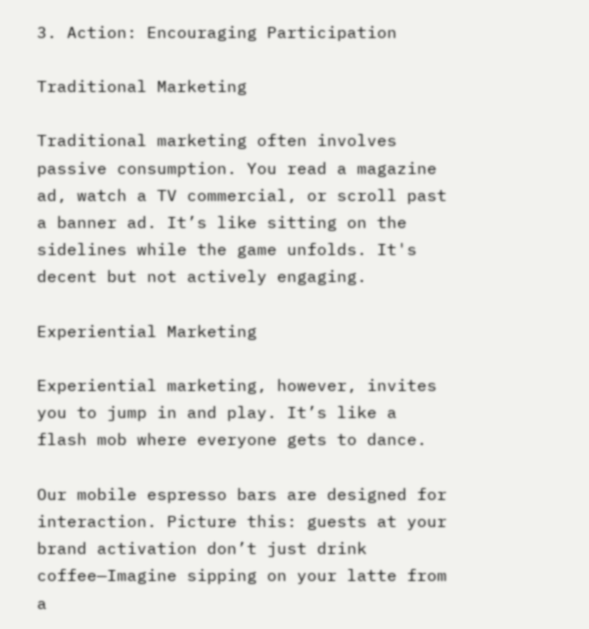3. Action: Encouraging Participation

Traditional Marketing

Traditional marketing often involves passive consumption. You read a magazine ad, watch a TV commercial, or scroll past a banner ad. It’s like sitting on the sidelines while the game unfolds. It's decent but not actively engaging.

Experiential Marketing

Experiential marketing, however, invites you to jump in and play. It’s like a flash mob where everyone gets to dance.

Our mobile espresso bars are designed for interaction. Picture this: guests at your brand activation don’t just drink coffee—Imagine sipping on your latte from a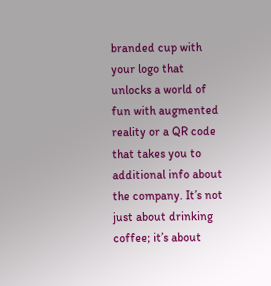branded cup with your logo that unlocks a world of fun with augmented reality or a QR code that takes you to additional info about the company. It’s not just about drinking coffee; it’s about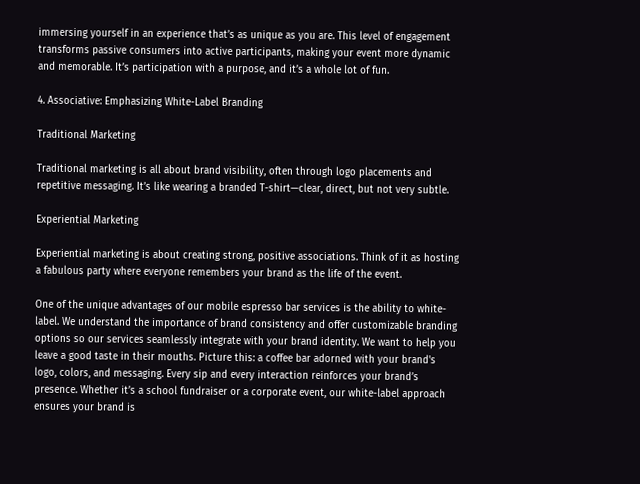immersing yourself in an experience that’s as unique as you are. This level of engagement transforms passive consumers into active participants, making your event more dynamic and memorable. It’s participation with a purpose, and it’s a whole lot of fun.

4. Associative: Emphasizing White-Label Branding

Traditional Marketing

Traditional marketing is all about brand visibility, often through logo placements and repetitive messaging. It’s like wearing a branded T-shirt—clear, direct, but not very subtle.

Experiential Marketing

Experiential marketing is about creating strong, positive associations. Think of it as hosting a fabulous party where everyone remembers your brand as the life of the event.

One of the unique advantages of our mobile espresso bar services is the ability to white-label. We understand the importance of brand consistency and offer customizable branding options so our services seamlessly integrate with your brand identity. We want to help you leave a good taste in their mouths. Picture this: a coffee bar adorned with your brand's logo, colors, and messaging. Every sip and every interaction reinforces your brand’s presence. Whether it’s a school fundraiser or a corporate event, our white-label approach ensures your brand is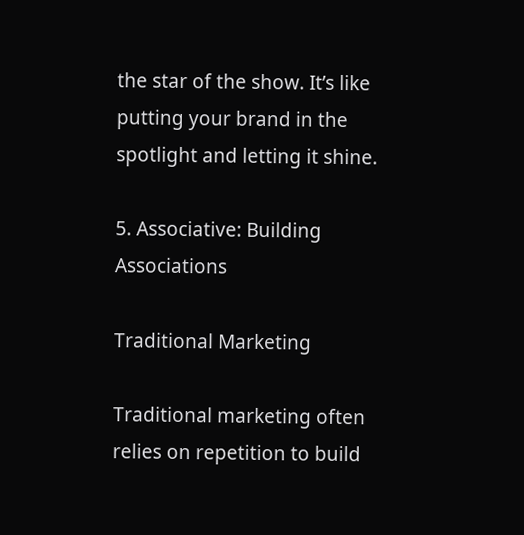the star of the show. It’s like putting your brand in the spotlight and letting it shine.

5. Associative: Building Associations

Traditional Marketing

Traditional marketing often relies on repetition to build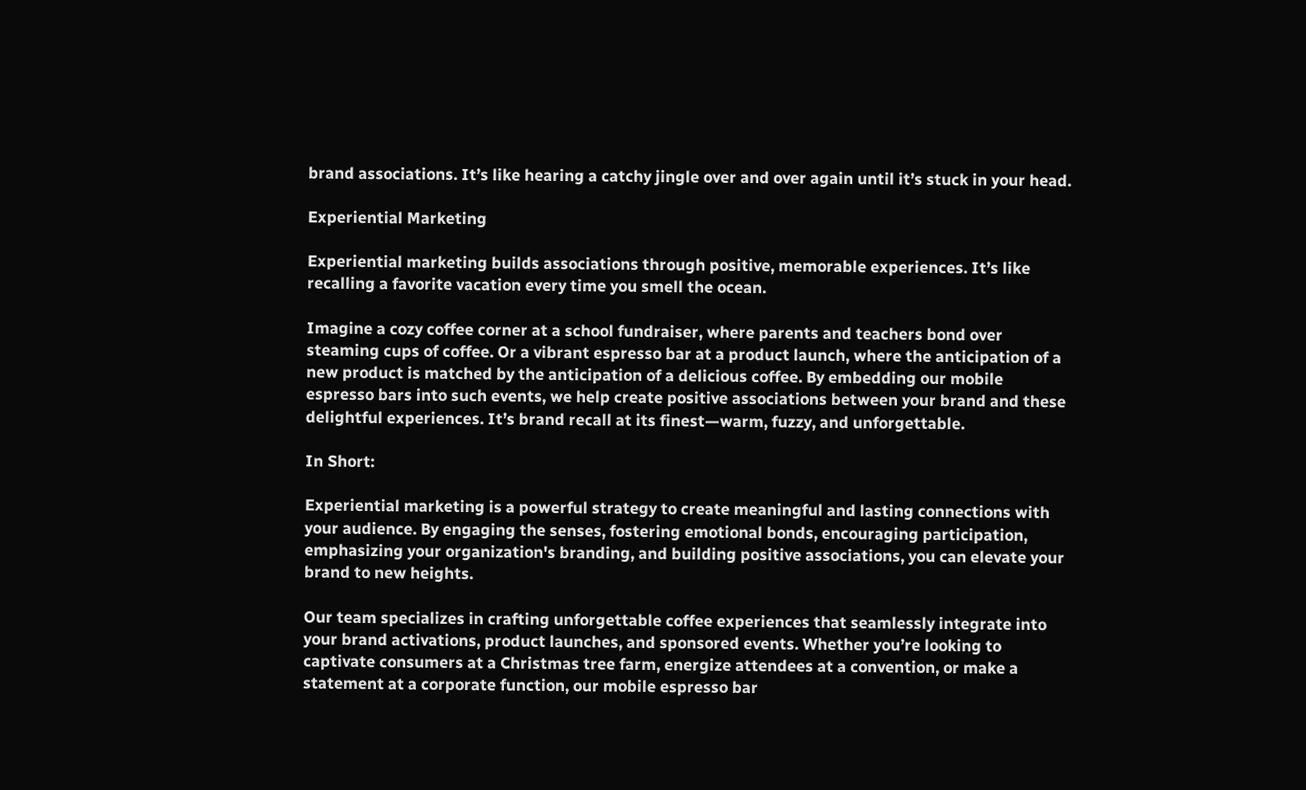brand associations. It’s like hearing a catchy jingle over and over again until it’s stuck in your head.

Experiential Marketing

Experiential marketing builds associations through positive, memorable experiences. It’s like recalling a favorite vacation every time you smell the ocean.

Imagine a cozy coffee corner at a school fundraiser, where parents and teachers bond over steaming cups of coffee. Or a vibrant espresso bar at a product launch, where the anticipation of a new product is matched by the anticipation of a delicious coffee. By embedding our mobile espresso bars into such events, we help create positive associations between your brand and these delightful experiences. It’s brand recall at its finest—warm, fuzzy, and unforgettable.

In Short:

Experiential marketing is a powerful strategy to create meaningful and lasting connections with your audience. By engaging the senses, fostering emotional bonds, encouraging participation, emphasizing your organization's branding, and building positive associations, you can elevate your brand to new heights.

Our team specializes in crafting unforgettable coffee experiences that seamlessly integrate into your brand activations, product launches, and sponsored events. Whether you’re looking to captivate consumers at a Christmas tree farm, energize attendees at a convention, or make a statement at a corporate function, our mobile espresso bar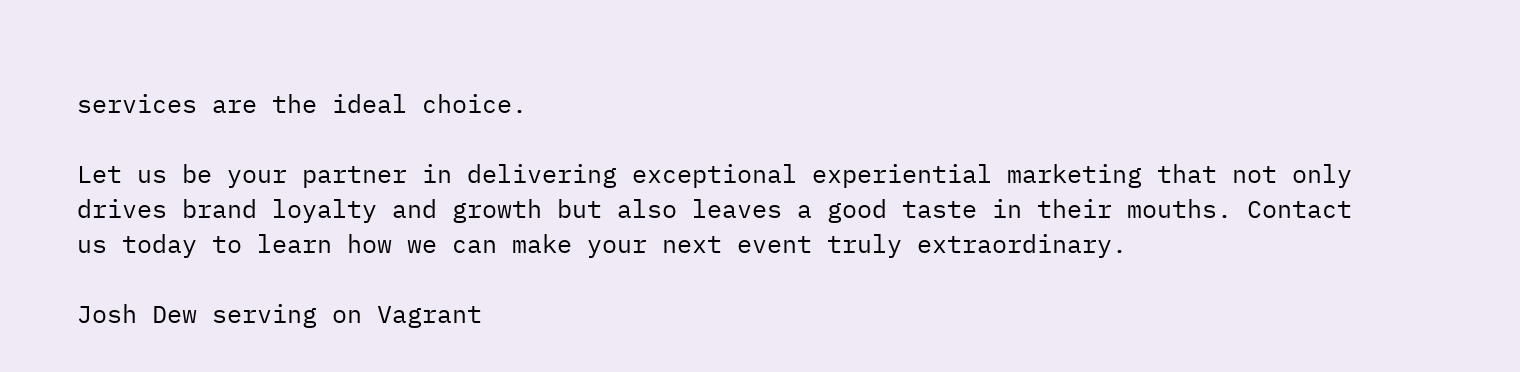services are the ideal choice.

Let us be your partner in delivering exceptional experiential marketing that not only drives brand loyalty and growth but also leaves a good taste in their mouths. Contact us today to learn how we can make your next event truly extraordinary.

Josh Dew serving on Vagrant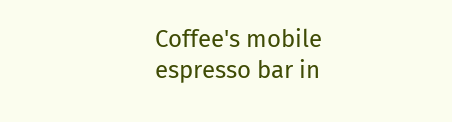Coffee's mobile espresso bar in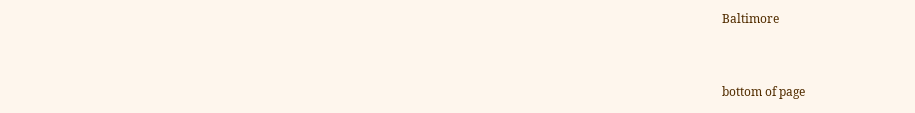Baltimore


bottom of page